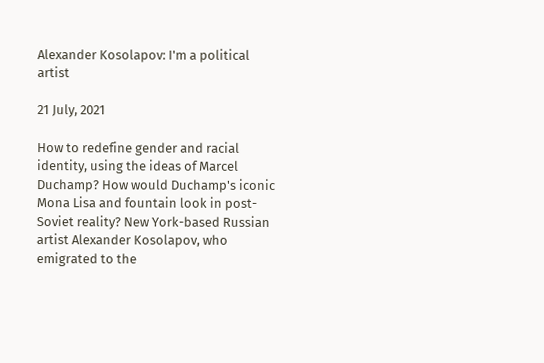Alexander Kosolapov: I'm a political artist

21 July, 2021

How to redefine gender and racial identity, using the ideas of Marcel Duchamp? How would Duchamp's iconic Mona Lisa and fountain look in post-Soviet reality? New York-based Russian artist Alexander Kosolapov, who emigrated to the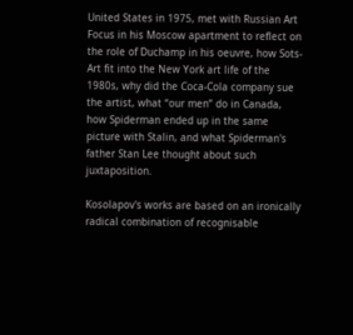United States in 1975, met with Russian Art Focus in his Moscow apartment to reflect on the role of Duchamp in his oeuvre, how Sots-Art fit into the New York art life of the 1980s, why did the Coca-Cola company sue the artist, what “our men” do in Canada, how Spiderman ended up in the same picture with Stalin, and what Spiderman's father Stan Lee thought about such juxtaposition.

Kosolapov's works are based on an ironically radical combination of recognisable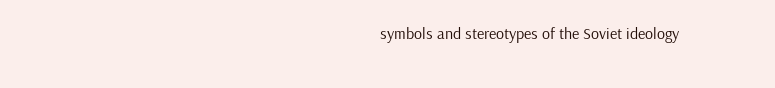symbols and stereotypes of the Soviet ideology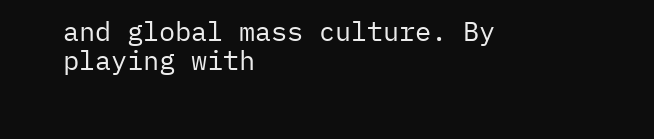and global mass culture. By playing with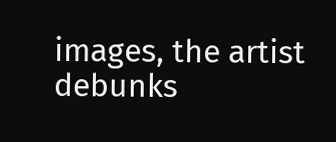images, the artist debunks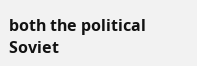both the political Soviet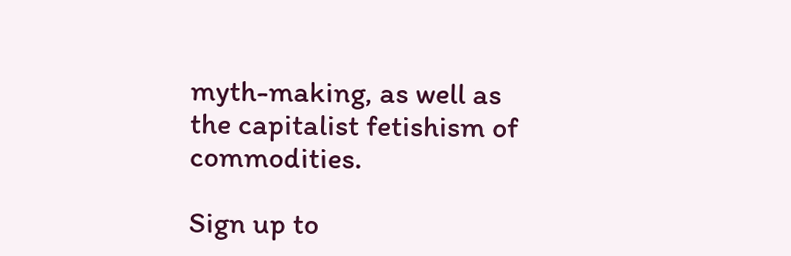myth-making, as well as the capitalist fetishism of commodities.

Sign up to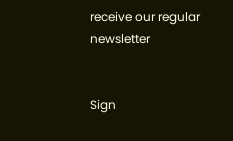receive our regular newsletter


Sign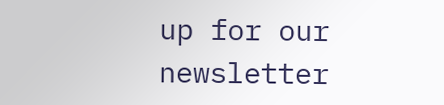up for our newsletter